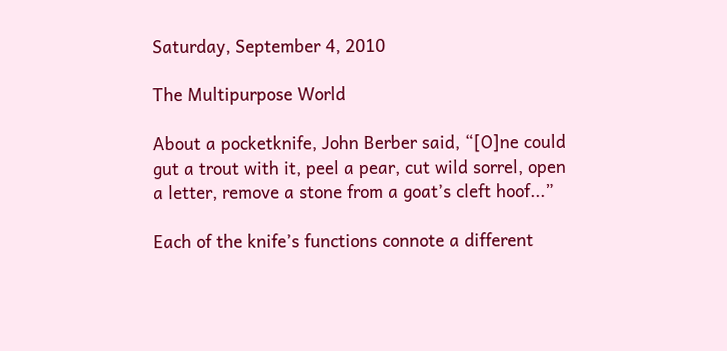Saturday, September 4, 2010

The Multipurpose World

About a pocketknife, John Berber said, “[O]ne could gut a trout with it, peel a pear, cut wild sorrel, open a letter, remove a stone from a goat’s cleft hoof...”

Each of the knife’s functions connote a different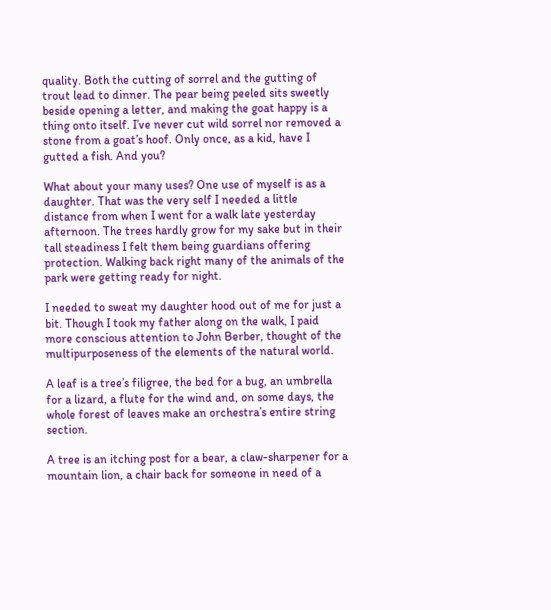quality. Both the cutting of sorrel and the gutting of trout lead to dinner. The pear being peeled sits sweetly beside opening a letter, and making the goat happy is a thing onto itself. I’ve never cut wild sorrel nor removed a stone from a goat’s hoof. Only once, as a kid, have I gutted a fish. And you?

What about your many uses? One use of myself is as a daughter. That was the very self I needed a little distance from when I went for a walk late yesterday afternoon. The trees hardly grow for my sake but in their tall steadiness I felt them being guardians offering protection. Walking back right many of the animals of the park were getting ready for night.

I needed to sweat my daughter hood out of me for just a bit. Though I took my father along on the walk, I paid more conscious attention to John Berber, thought of the multipurposeness of the elements of the natural world.

A leaf is a tree’s filigree, the bed for a bug, an umbrella for a lizard, a flute for the wind and, on some days, the whole forest of leaves make an orchestra’s entire string section.

A tree is an itching post for a bear, a claw-sharpener for a mountain lion, a chair back for someone in need of a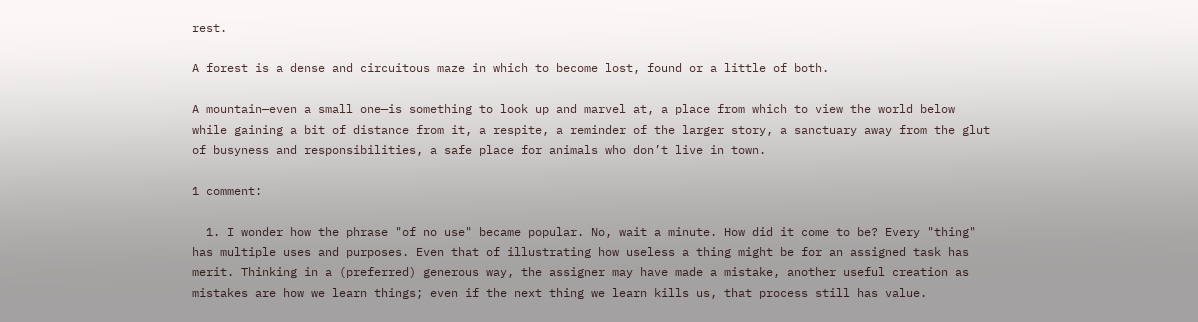rest.

A forest is a dense and circuitous maze in which to become lost, found or a little of both.

A mountain—even a small one—is something to look up and marvel at, a place from which to view the world below while gaining a bit of distance from it, a respite, a reminder of the larger story, a sanctuary away from the glut of busyness and responsibilities, a safe place for animals who don’t live in town.

1 comment:

  1. I wonder how the phrase "of no use" became popular. No, wait a minute. How did it come to be? Every "thing" has multiple uses and purposes. Even that of illustrating how useless a thing might be for an assigned task has merit. Thinking in a (preferred) generous way, the assigner may have made a mistake, another useful creation as mistakes are how we learn things; even if the next thing we learn kills us, that process still has value.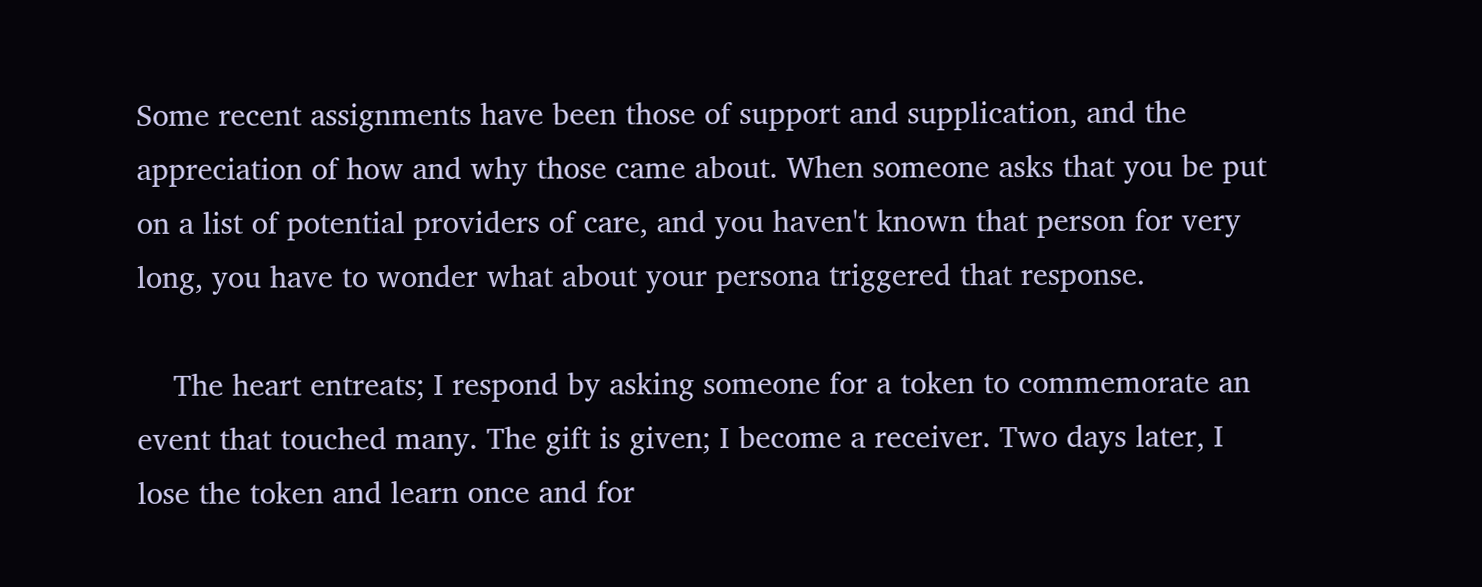Some recent assignments have been those of support and supplication, and the appreciation of how and why those came about. When someone asks that you be put on a list of potential providers of care, and you haven't known that person for very long, you have to wonder what about your persona triggered that response.

    The heart entreats; I respond by asking someone for a token to commemorate an event that touched many. The gift is given; I become a receiver. Two days later, I lose the token and learn once and for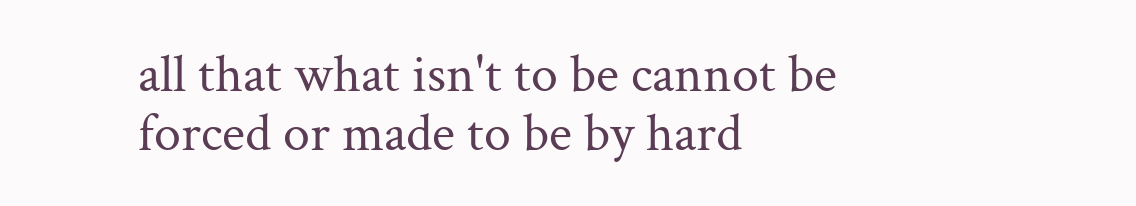all that what isn't to be cannot be forced or made to be by hard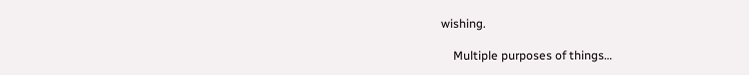wishing.

    Multiple purposes of things…